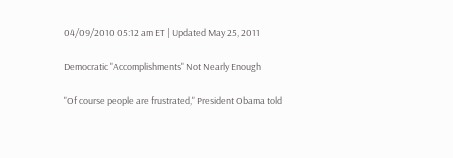04/09/2010 05:12 am ET | Updated May 25, 2011

Democratic "Accomplishments" Not Nearly Enough

"Of course people are frustrated," President Obama told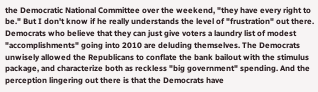the Democratic National Committee over the weekend, "they have every right to be." But I don't know if he really understands the level of "frustration" out there. Democrats who believe that they can just give voters a laundry list of modest "accomplishments" going into 2010 are deluding themselves. The Democrats unwisely allowed the Republicans to conflate the bank bailout with the stimulus package, and characterize both as reckless "big government" spending. And the perception lingering out there is that the Democrats have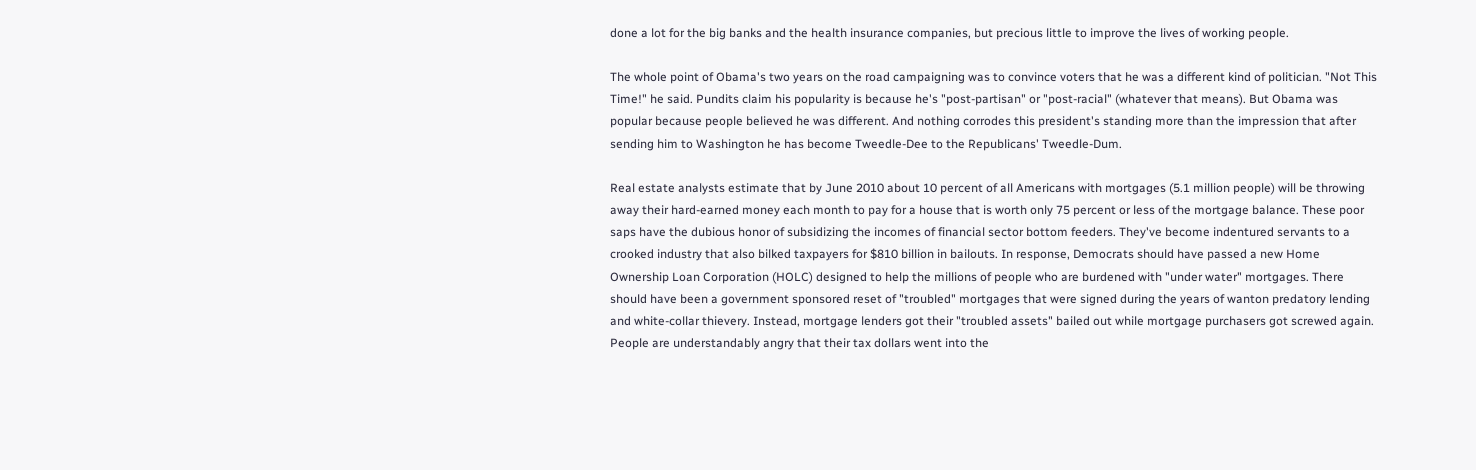done a lot for the big banks and the health insurance companies, but precious little to improve the lives of working people.

The whole point of Obama's two years on the road campaigning was to convince voters that he was a different kind of politician. "Not This Time!" he said. Pundits claim his popularity is because he's "post-partisan" or "post-racial" (whatever that means). But Obama was popular because people believed he was different. And nothing corrodes this president's standing more than the impression that after sending him to Washington he has become Tweedle-Dee to the Republicans' Tweedle-Dum.

Real estate analysts estimate that by June 2010 about 10 percent of all Americans with mortgages (5.1 million people) will be throwing away their hard-earned money each month to pay for a house that is worth only 75 percent or less of the mortgage balance. These poor saps have the dubious honor of subsidizing the incomes of financial sector bottom feeders. They've become indentured servants to a crooked industry that also bilked taxpayers for $810 billion in bailouts. In response, Democrats should have passed a new Home Ownership Loan Corporation (HOLC) designed to help the millions of people who are burdened with "under water" mortgages. There should have been a government sponsored reset of "troubled" mortgages that were signed during the years of wanton predatory lending and white-collar thievery. Instead, mortgage lenders got their "troubled assets" bailed out while mortgage purchasers got screwed again. People are understandably angry that their tax dollars went into the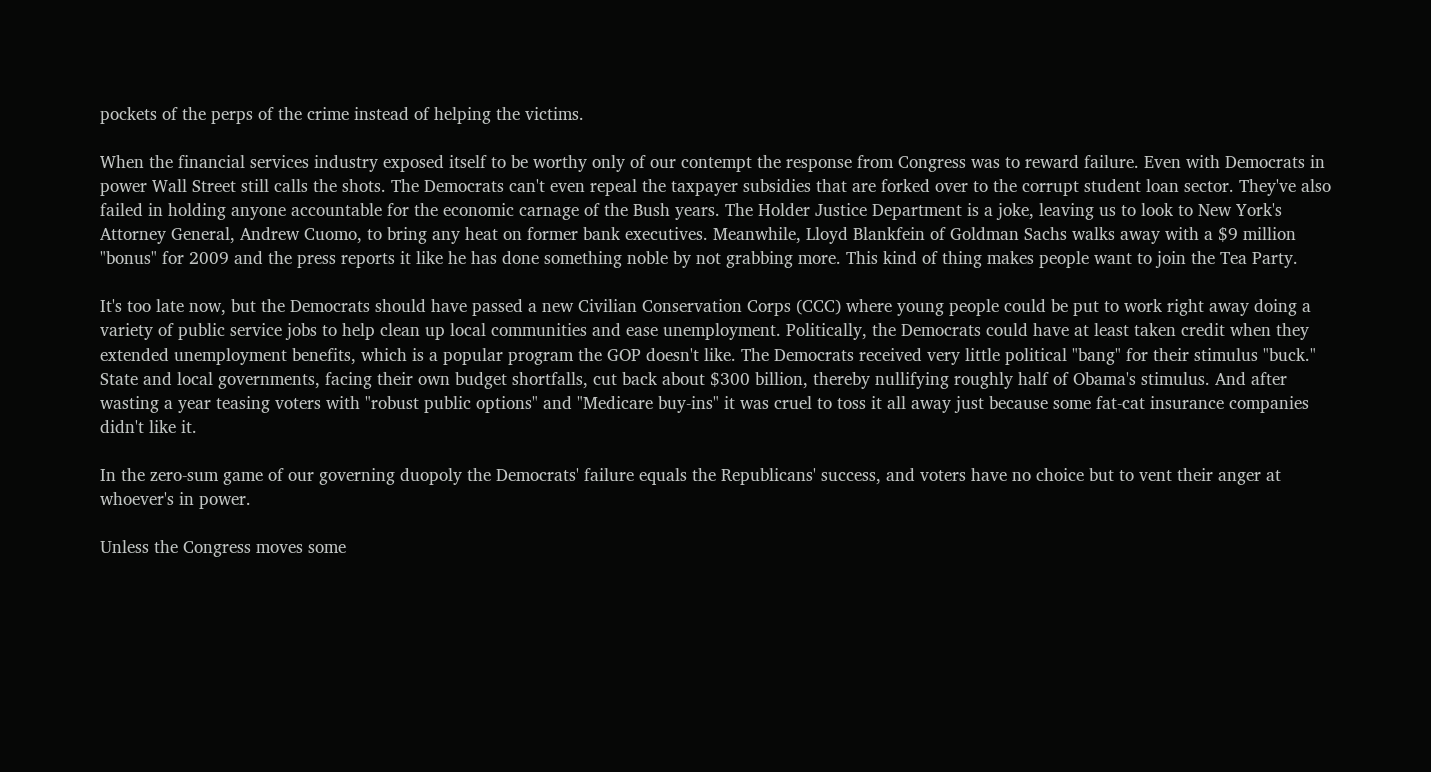pockets of the perps of the crime instead of helping the victims.

When the financial services industry exposed itself to be worthy only of our contempt the response from Congress was to reward failure. Even with Democrats in power Wall Street still calls the shots. The Democrats can't even repeal the taxpayer subsidies that are forked over to the corrupt student loan sector. They've also failed in holding anyone accountable for the economic carnage of the Bush years. The Holder Justice Department is a joke, leaving us to look to New York's Attorney General, Andrew Cuomo, to bring any heat on former bank executives. Meanwhile, Lloyd Blankfein of Goldman Sachs walks away with a $9 million "bonus" for 2009 and the press reports it like he has done something noble by not grabbing more. This kind of thing makes people want to join the Tea Party.

It's too late now, but the Democrats should have passed a new Civilian Conservation Corps (CCC) where young people could be put to work right away doing a variety of public service jobs to help clean up local communities and ease unemployment. Politically, the Democrats could have at least taken credit when they extended unemployment benefits, which is a popular program the GOP doesn't like. The Democrats received very little political "bang" for their stimulus "buck." State and local governments, facing their own budget shortfalls, cut back about $300 billion, thereby nullifying roughly half of Obama's stimulus. And after wasting a year teasing voters with "robust public options" and "Medicare buy-ins" it was cruel to toss it all away just because some fat-cat insurance companies didn't like it.

In the zero-sum game of our governing duopoly the Democrats' failure equals the Republicans' success, and voters have no choice but to vent their anger at whoever's in power.

Unless the Congress moves some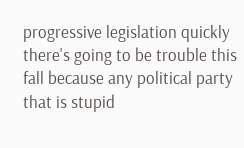progressive legislation quickly there's going to be trouble this fall because any political party that is stupid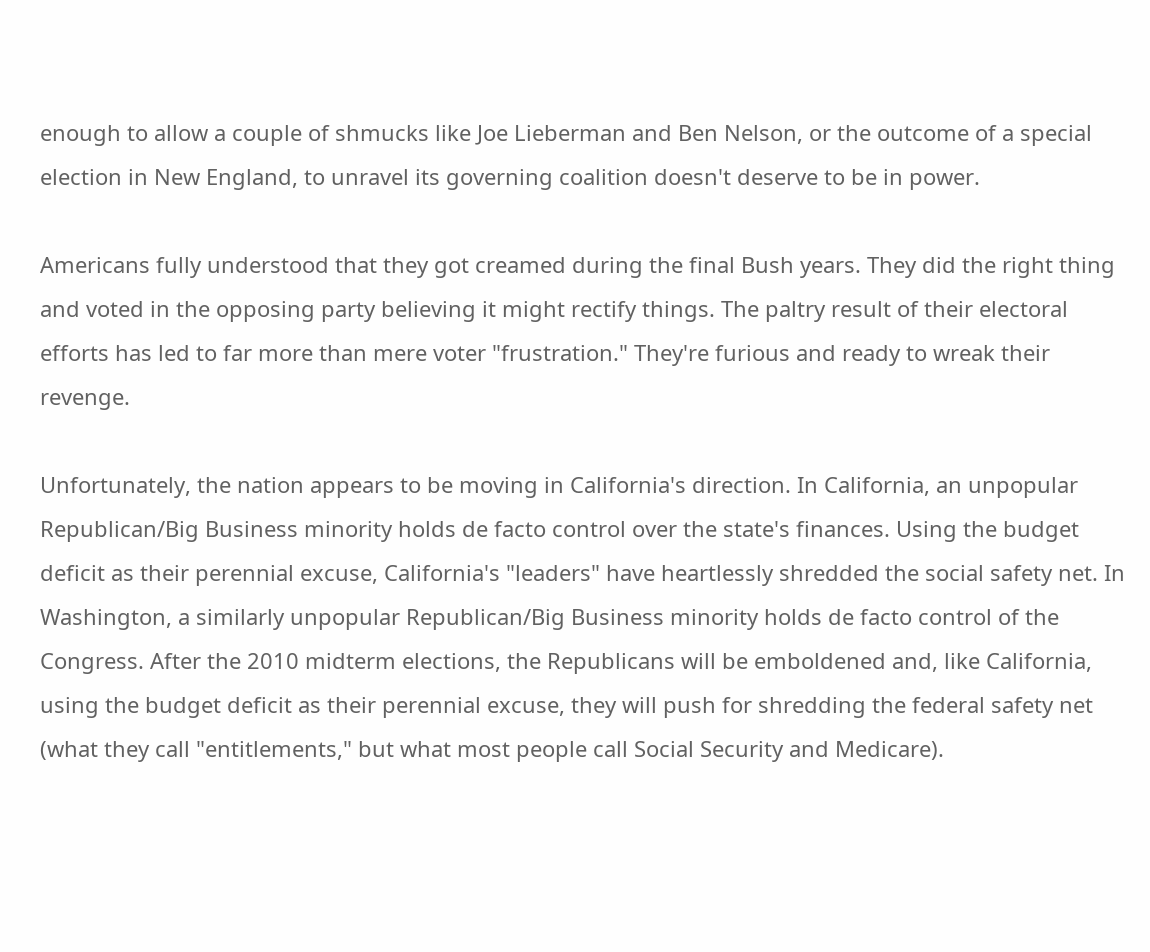enough to allow a couple of shmucks like Joe Lieberman and Ben Nelson, or the outcome of a special election in New England, to unravel its governing coalition doesn't deserve to be in power.

Americans fully understood that they got creamed during the final Bush years. They did the right thing and voted in the opposing party believing it might rectify things. The paltry result of their electoral efforts has led to far more than mere voter "frustration." They're furious and ready to wreak their revenge.

Unfortunately, the nation appears to be moving in California's direction. In California, an unpopular Republican/Big Business minority holds de facto control over the state's finances. Using the budget deficit as their perennial excuse, California's "leaders" have heartlessly shredded the social safety net. In Washington, a similarly unpopular Republican/Big Business minority holds de facto control of the Congress. After the 2010 midterm elections, the Republicans will be emboldened and, like California, using the budget deficit as their perennial excuse, they will push for shredding the federal safety net (what they call "entitlements," but what most people call Social Security and Medicare).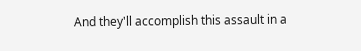And they'll accomplish this assault in a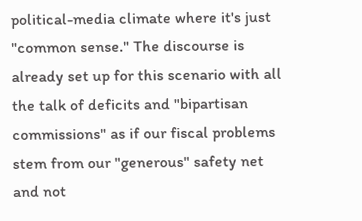political-media climate where it's just "common sense." The discourse is already set up for this scenario with all the talk of deficits and "bipartisan commissions" as if our fiscal problems stem from our "generous" safety net and not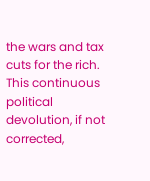the wars and tax cuts for the rich. This continuous political devolution, if not corrected,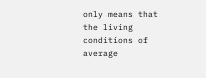only means that the living conditions of average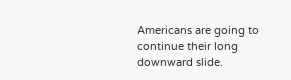Americans are going to continue their long downward slide.